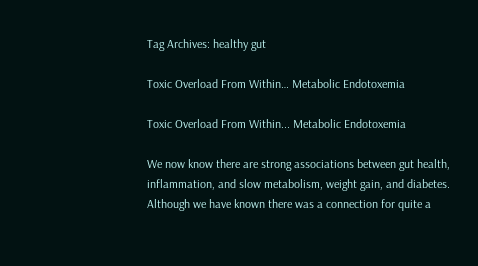Tag Archives: healthy gut

Toxic Overload From Within… Metabolic Endotoxemia

Toxic Overload From Within... Metabolic Endotoxemia

We now know there are strong associations between gut health, inflammation, and slow metabolism, weight gain, and diabetes. Although we have known there was a connection for quite a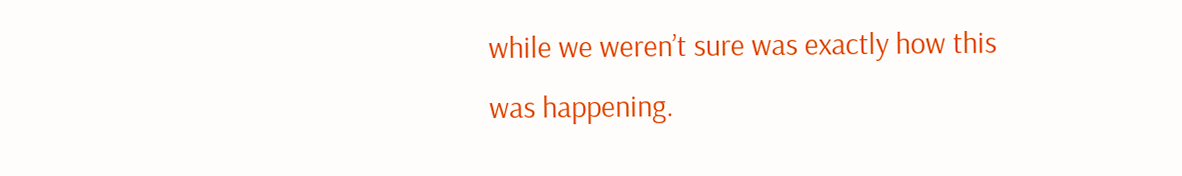while we weren’t sure was exactly how this was happening.